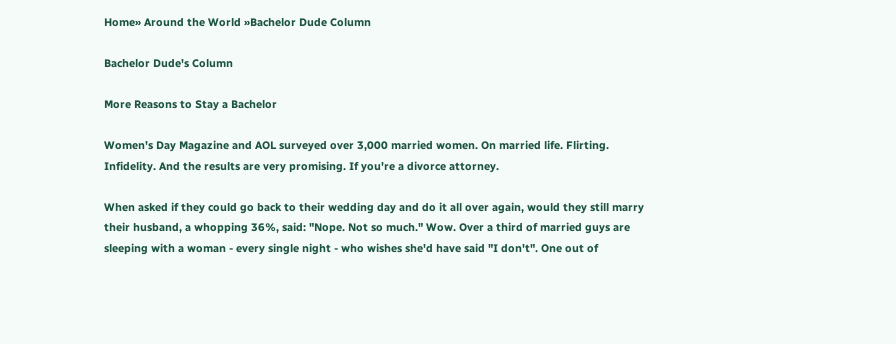Home» Around the World »Bachelor Dude Column

Bachelor Dude's Column

More Reasons to Stay a Bachelor

Women's Day Magazine and AOL surveyed over 3,000 married women. On married life. Flirting. Infidelity. And the results are very promising. If you're a divorce attorney.

When asked if they could go back to their wedding day and do it all over again, would they still marry their husband, a whopping 36%, said: "Nope. Not so much." Wow. Over a third of married guys are sleeping with a woman - every single night - who wishes she'd have said "I don't". One out of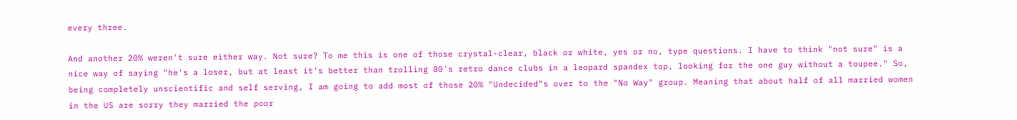every three.

And another 20% weren't sure either way. Not sure? To me this is one of those crystal-clear, black or white, yes or no, type questions. I have to think "not sure" is a nice way of saying "he's a loser, but at least it's better than trolling 80's retro dance clubs in a leopard spandex top, looking for the one guy without a toupee." So, being completely unscientific and self serving, I am going to add most of those 20% "Undecided"s over to the "No Way" group. Meaning that about half of all married women in the US are sorry they married the poor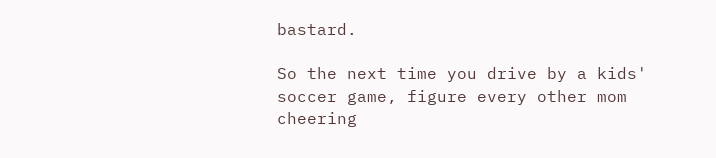bastard.

So the next time you drive by a kids' soccer game, figure every other mom cheering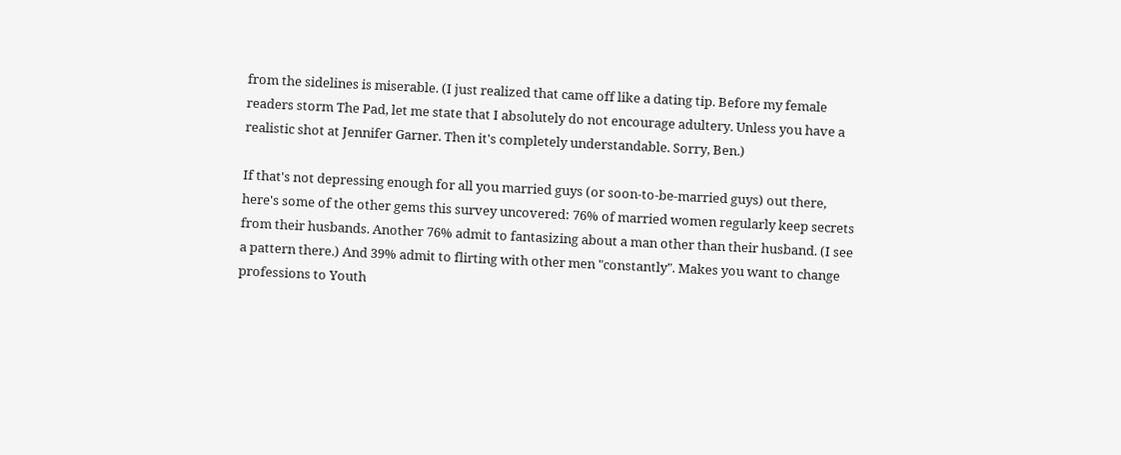from the sidelines is miserable. (I just realized that came off like a dating tip. Before my female readers storm The Pad, let me state that I absolutely do not encourage adultery. Unless you have a realistic shot at Jennifer Garner. Then it's completely understandable. Sorry, Ben.)

If that's not depressing enough for all you married guys (or soon-to-be-married guys) out there, here's some of the other gems this survey uncovered: 76% of married women regularly keep secrets from their husbands. Another 76% admit to fantasizing about a man other than their husband. (I see a pattern there.) And 39% admit to flirting with other men "constantly". Makes you want to change professions to Youth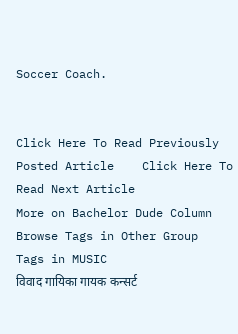Soccer Coach.


Click Here To Read Previously Posted Article    Click Here To Read Next Article
More on Bachelor Dude Column
Browse Tags in Other Group
Tags in MUSIC
विवाद गायिका गायक कन्सर्ट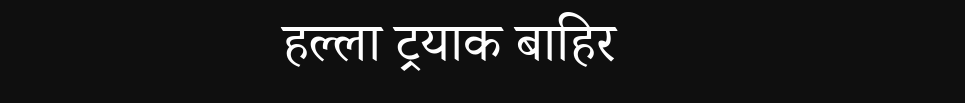हल्ला ट्रयाक बाहिर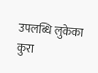उपलब्धि लुकेका कुरा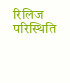रिलिज परिस्थिति